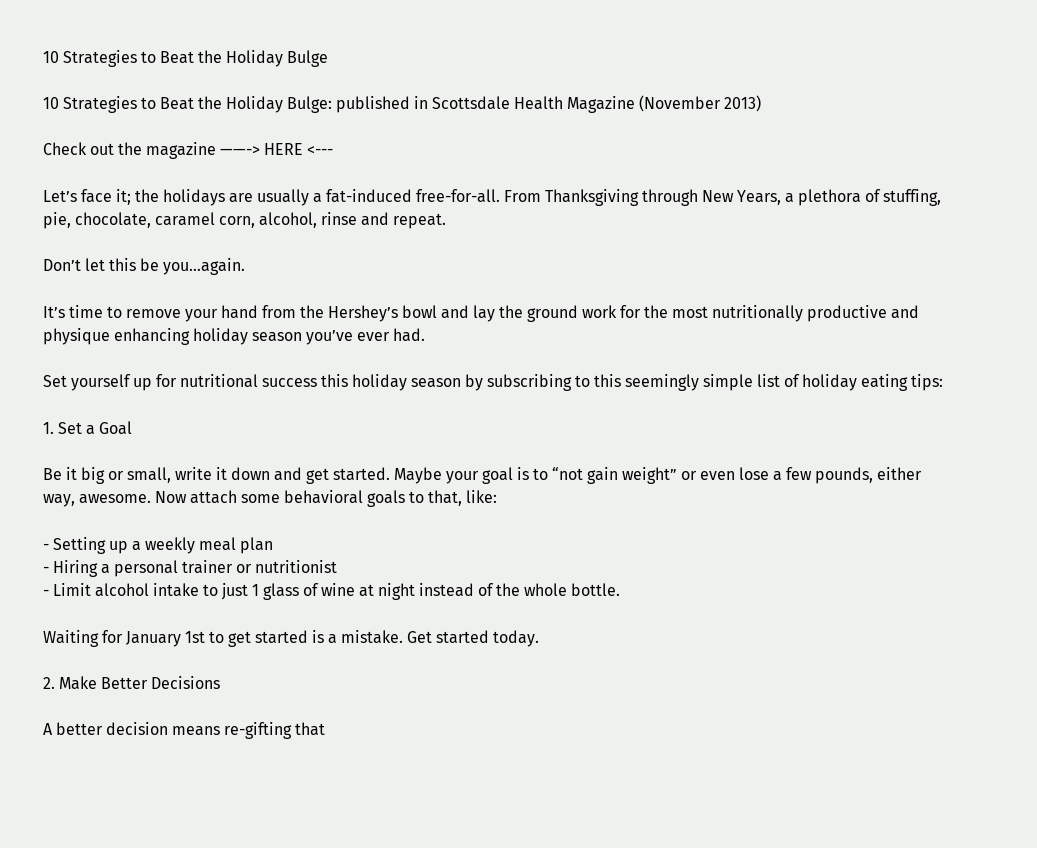10 Strategies to Beat the Holiday Bulge

10 Strategies to Beat the Holiday Bulge: published in Scottsdale Health Magazine (November 2013)

Check out the magazine ——-> HERE <---

Let’s face it; the holidays are usually a fat-induced free-for-all. From Thanksgiving through New Years, a plethora of stuffing, pie, chocolate, caramel corn, alcohol, rinse and repeat.

Don’t let this be you…again.

It’s time to remove your hand from the Hershey’s bowl and lay the ground work for the most nutritionally productive and physique enhancing holiday season you’ve ever had.

Set yourself up for nutritional success this holiday season by subscribing to this seemingly simple list of holiday eating tips:

1. Set a Goal

Be it big or small, write it down and get started. Maybe your goal is to “not gain weight” or even lose a few pounds, either way, awesome. Now attach some behavioral goals to that, like:

- Setting up a weekly meal plan
- Hiring a personal trainer or nutritionist
- Limit alcohol intake to just 1 glass of wine at night instead of the whole bottle.

Waiting for January 1st to get started is a mistake. Get started today.

2. Make Better Decisions

A better decision means re-gifting that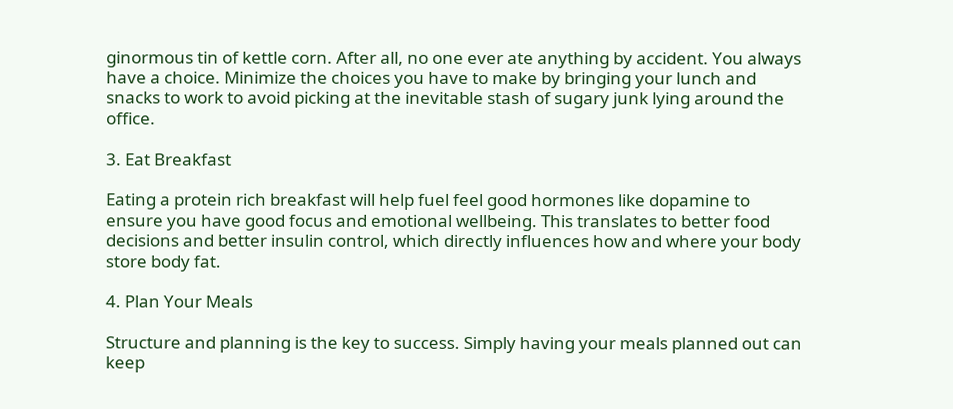ginormous tin of kettle corn. After all, no one ever ate anything by accident. You always have a choice. Minimize the choices you have to make by bringing your lunch and snacks to work to avoid picking at the inevitable stash of sugary junk lying around the office.

3. Eat Breakfast

Eating a protein rich breakfast will help fuel feel good hormones like dopamine to ensure you have good focus and emotional wellbeing. This translates to better food decisions and better insulin control, which directly influences how and where your body store body fat.

4. Plan Your Meals

Structure and planning is the key to success. Simply having your meals planned out can keep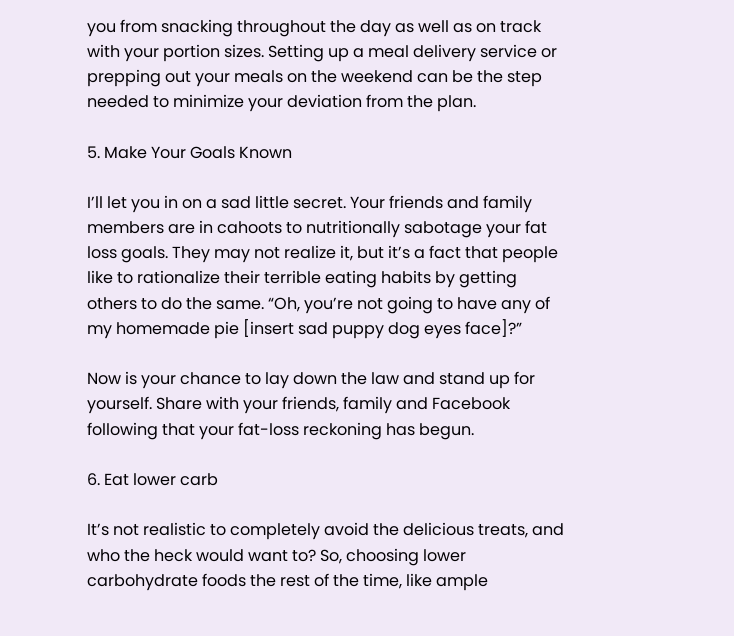you from snacking throughout the day as well as on track with your portion sizes. Setting up a meal delivery service or prepping out your meals on the weekend can be the step needed to minimize your deviation from the plan.

5. Make Your Goals Known

I’ll let you in on a sad little secret. Your friends and family members are in cahoots to nutritionally sabotage your fat loss goals. They may not realize it, but it’s a fact that people like to rationalize their terrible eating habits by getting others to do the same. “Oh, you’re not going to have any of my homemade pie [insert sad puppy dog eyes face]?”

Now is your chance to lay down the law and stand up for yourself. Share with your friends, family and Facebook following that your fat-loss reckoning has begun.

6. Eat lower carb

It’s not realistic to completely avoid the delicious treats, and who the heck would want to? So, choosing lower carbohydrate foods the rest of the time, like ample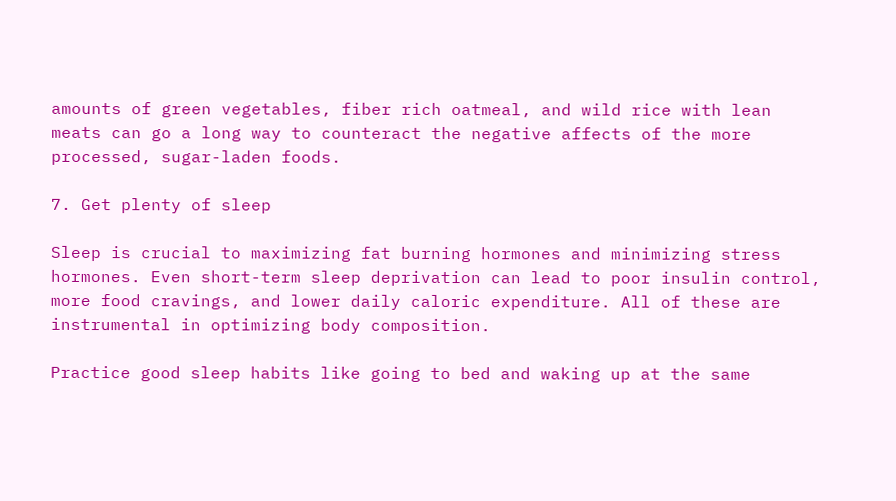amounts of green vegetables, fiber rich oatmeal, and wild rice with lean meats can go a long way to counteract the negative affects of the more processed, sugar-laden foods.

7. Get plenty of sleep

Sleep is crucial to maximizing fat burning hormones and minimizing stress hormones. Even short-term sleep deprivation can lead to poor insulin control, more food cravings, and lower daily caloric expenditure. All of these are instrumental in optimizing body composition.

Practice good sleep habits like going to bed and waking up at the same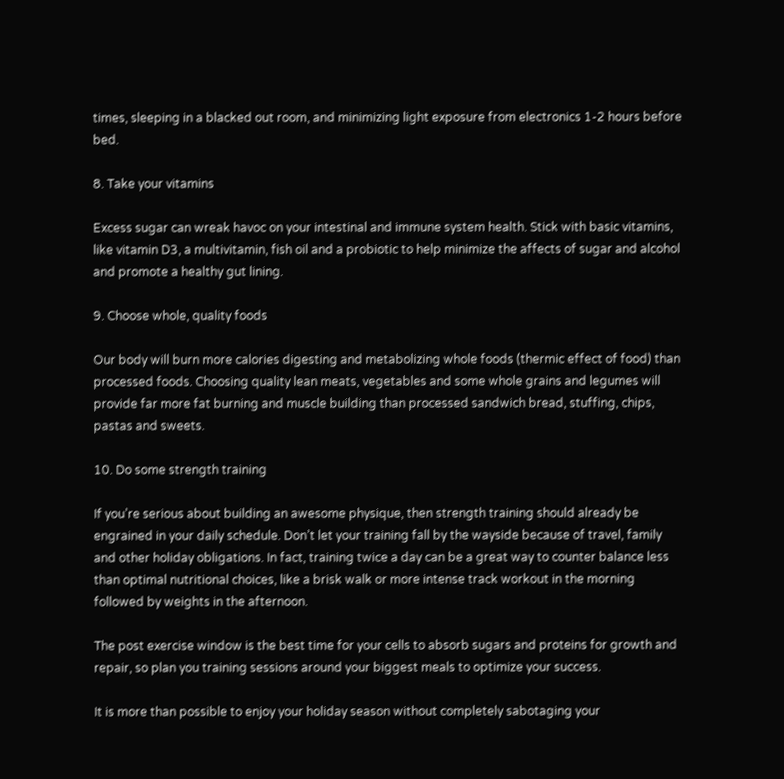times, sleeping in a blacked out room, and minimizing light exposure from electronics 1-2 hours before bed.

8. Take your vitamins

Excess sugar can wreak havoc on your intestinal and immune system health. Stick with basic vitamins, like vitamin D3, a multivitamin, fish oil and a probiotic to help minimize the affects of sugar and alcohol and promote a healthy gut lining.

9. Choose whole, quality foods

Our body will burn more calories digesting and metabolizing whole foods (thermic effect of food) than processed foods. Choosing quality lean meats, vegetables and some whole grains and legumes will provide far more fat burning and muscle building than processed sandwich bread, stuffing, chips, pastas and sweets.

10. Do some strength training

If you’re serious about building an awesome physique, then strength training should already be engrained in your daily schedule. Don’t let your training fall by the wayside because of travel, family and other holiday obligations. In fact, training twice a day can be a great way to counter balance less than optimal nutritional choices, like a brisk walk or more intense track workout in the morning followed by weights in the afternoon.

The post exercise window is the best time for your cells to absorb sugars and proteins for growth and repair, so plan you training sessions around your biggest meals to optimize your success.

It is more than possible to enjoy your holiday season without completely sabotaging your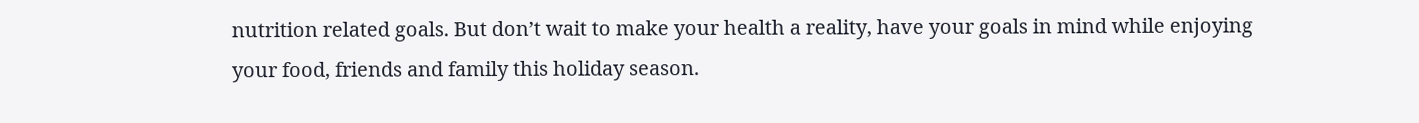nutrition related goals. But don’t wait to make your health a reality, have your goals in mind while enjoying your food, friends and family this holiday season.